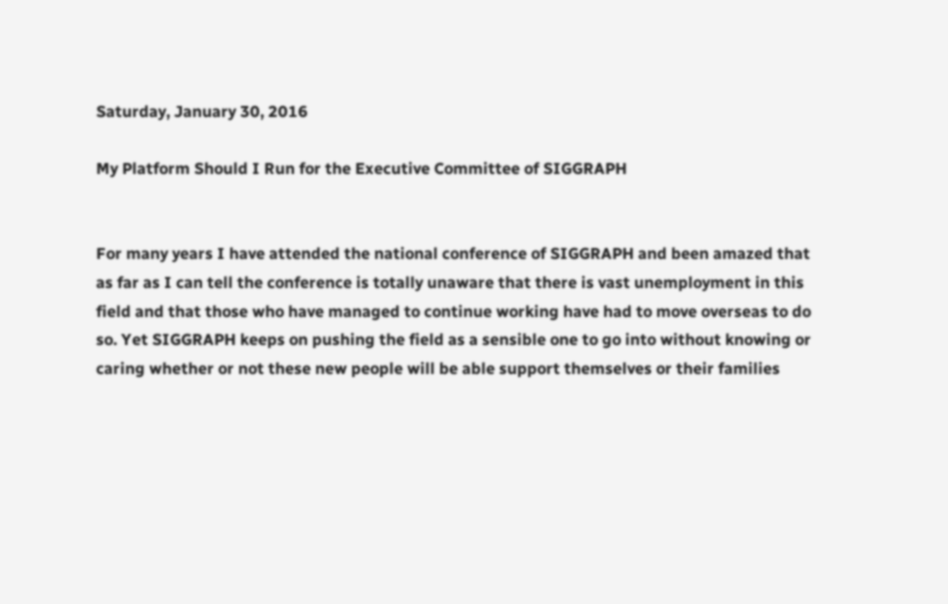Saturday, January 30, 2016

My Platform Should I Run for the Executive Committee of SIGGRAPH


For many years I have attended the national conference of SIGGRAPH and been amazed that as far as I can tell the conference is totally unaware that there is vast unemployment in this field and that those who have managed to continue working have had to move overseas to do so. Yet SIGGRAPH keeps on pushing the field as a sensible one to go into without knowing or caring whether or not these new people will be able support themselves or their families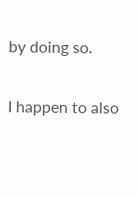by doing so.

I happen to also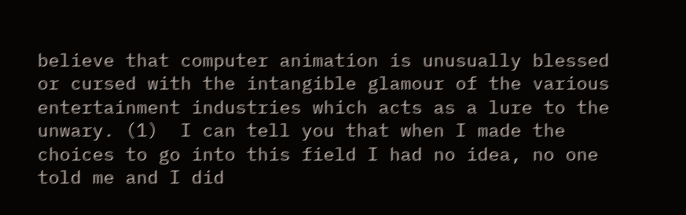believe that computer animation is unusually blessed or cursed with the intangible glamour of the various entertainment industries which acts as a lure to the unwary. (1)  I can tell you that when I made the choices to go into this field I had no idea, no one told me and I did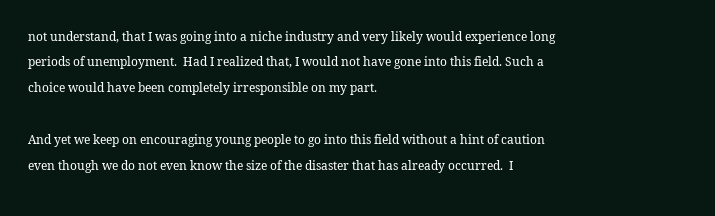not understand, that I was going into a niche industry and very likely would experience long periods of unemployment.  Had I realized that, I would not have gone into this field. Such a choice would have been completely irresponsible on my part.

And yet we keep on encouraging young people to go into this field without a hint of caution even though we do not even know the size of the disaster that has already occurred.  I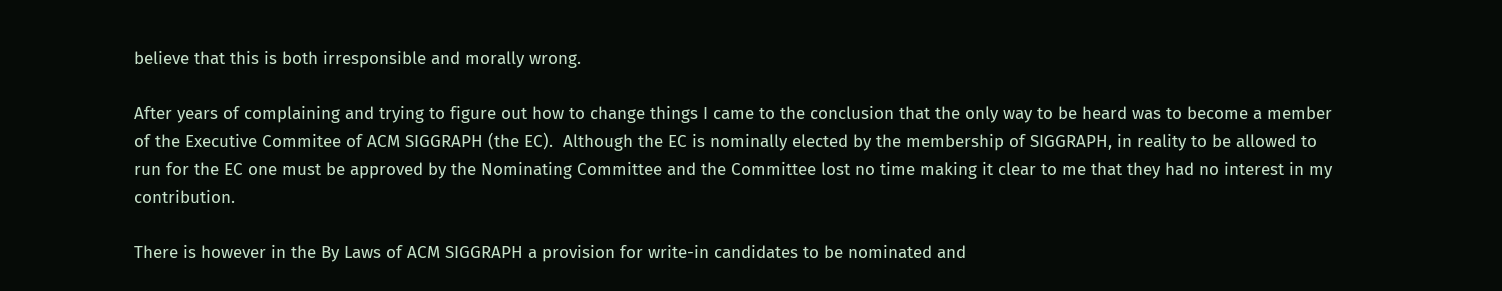believe that this is both irresponsible and morally wrong.

After years of complaining and trying to figure out how to change things I came to the conclusion that the only way to be heard was to become a member of the Executive Commitee of ACM SIGGRAPH (the EC).  Although the EC is nominally elected by the membership of SIGGRAPH, in reality to be allowed to run for the EC one must be approved by the Nominating Committee and the Committee lost no time making it clear to me that they had no interest in my contribution.

There is however in the By Laws of ACM SIGGRAPH a provision for write-in candidates to be nominated and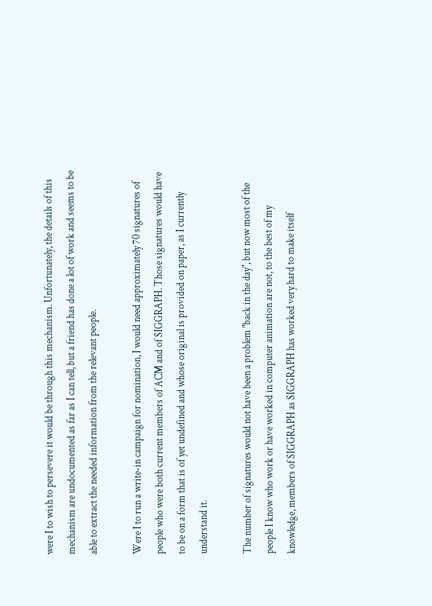were I to wish to persevere it would be through this mechanism. Unfortunately, the details of this mechanism are undocumented as far as I can tell, but a friend has done a lot of work and seems to be able to extract the needed information from the relevant people.

Were I to run a write-in campaign for nomination, I would need approximately 70 signatures of people who were both current members of ACM and of SIGGRAPH. Those signatures would have to be on a form that is of yet undefined and whose original is provided on paper, as I currently understand it.

The number of signatures would not have been a problem "back in the day", but now most of the people I know who work or have worked in computer animation are not, to the best of my knowledge, members of SIGGRAPH as SIGGRAPH has worked very hard to make itself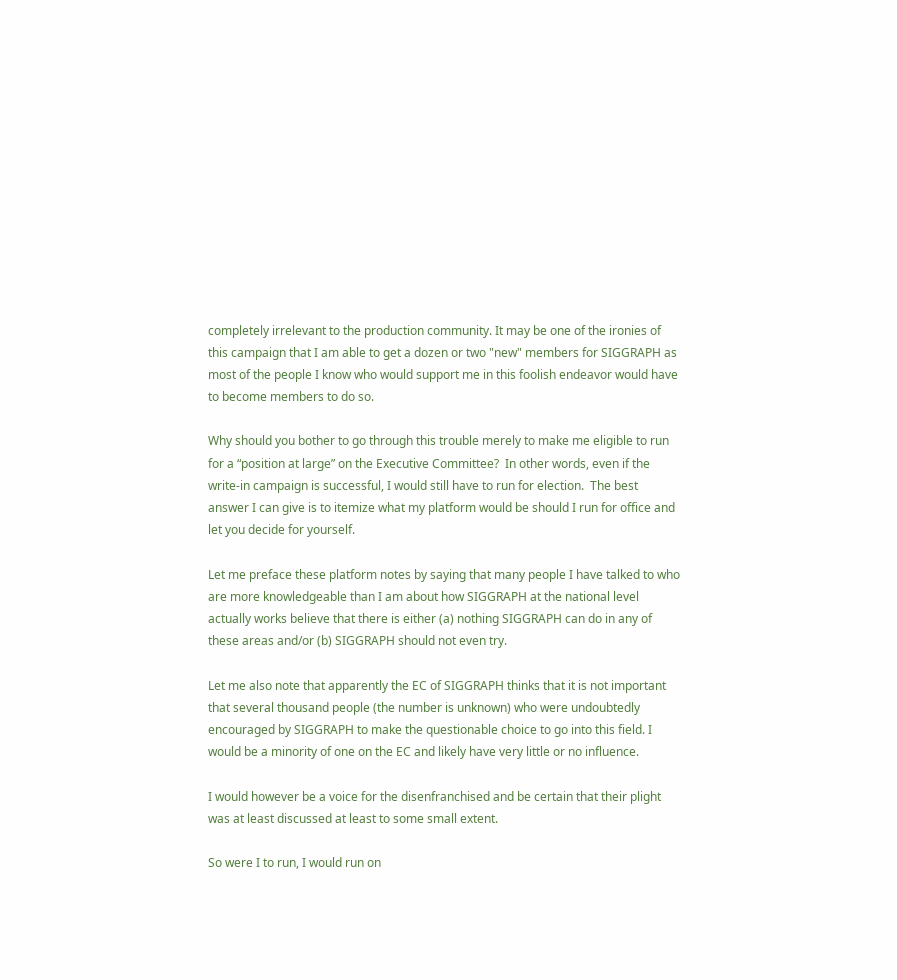completely irrelevant to the production community. It may be one of the ironies of this campaign that I am able to get a dozen or two "new" members for SIGGRAPH as most of the people I know who would support me in this foolish endeavor would have to become members to do so.

Why should you bother to go through this trouble merely to make me eligible to run for a “position at large” on the Executive Committee?  In other words, even if the write-in campaign is successful, I would still have to run for election.  The best answer I can give is to itemize what my platform would be should I run for office and let you decide for yourself.

Let me preface these platform notes by saying that many people I have talked to who are more knowledgeable than I am about how SIGGRAPH at the national level actually works believe that there is either (a) nothing SIGGRAPH can do in any of these areas and/or (b) SIGGRAPH should not even try.

Let me also note that apparently the EC of SIGGRAPH thinks that it is not important that several thousand people (the number is unknown) who were undoubtedly encouraged by SIGGRAPH to make the questionable choice to go into this field. I would be a minority of one on the EC and likely have very little or no influence.

I would however be a voice for the disenfranchised and be certain that their plight was at least discussed at least to some small extent.

So were I to run, I would run on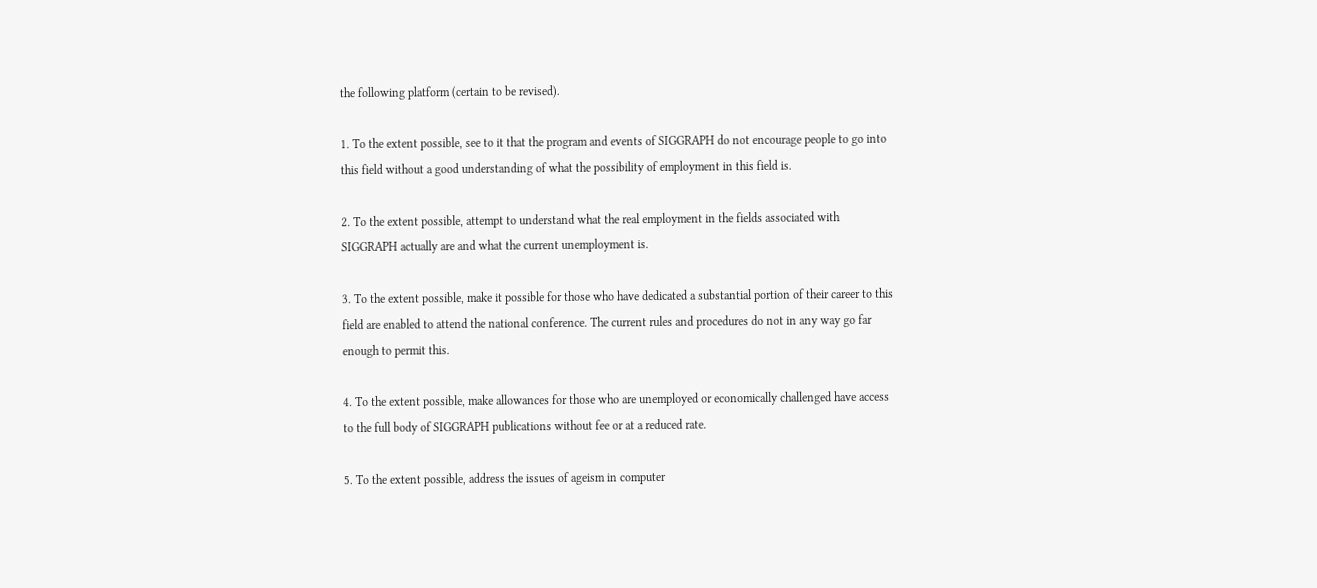the following platform (certain to be revised).

1. To the extent possible, see to it that the program and events of SIGGRAPH do not encourage people to go into this field without a good understanding of what the possibility of employment in this field is.

2. To the extent possible, attempt to understand what the real employment in the fields associated with SIGGRAPH actually are and what the current unemployment is.

3. To the extent possible, make it possible for those who have dedicated a substantial portion of their career to this field are enabled to attend the national conference. The current rules and procedures do not in any way go far enough to permit this.

4. To the extent possible, make allowances for those who are unemployed or economically challenged have access to the full body of SIGGRAPH publications without fee or at a reduced rate.

5. To the extent possible, address the issues of ageism in computer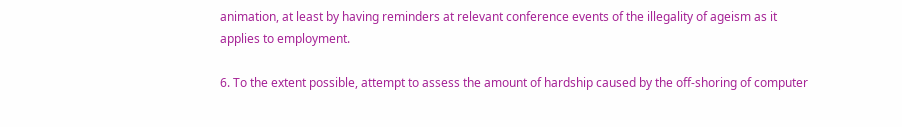animation, at least by having reminders at relevant conference events of the illegality of ageism as it applies to employment.

6. To the extent possible, attempt to assess the amount of hardship caused by the off-shoring of computer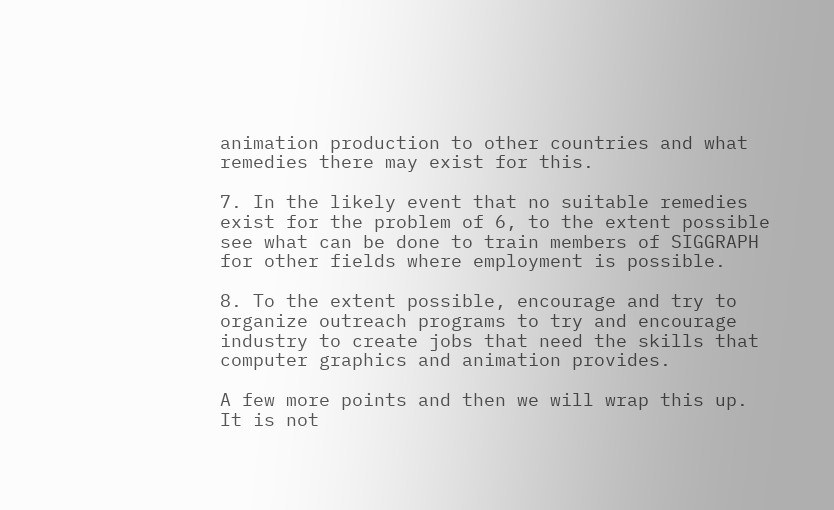animation production to other countries and what remedies there may exist for this.

7. In the likely event that no suitable remedies exist for the problem of 6, to the extent possible see what can be done to train members of SIGGRAPH for other fields where employment is possible.

8. To the extent possible, encourage and try to organize outreach programs to try and encourage industry to create jobs that need the skills that computer graphics and animation provides.

A few more points and then we will wrap this up. It is not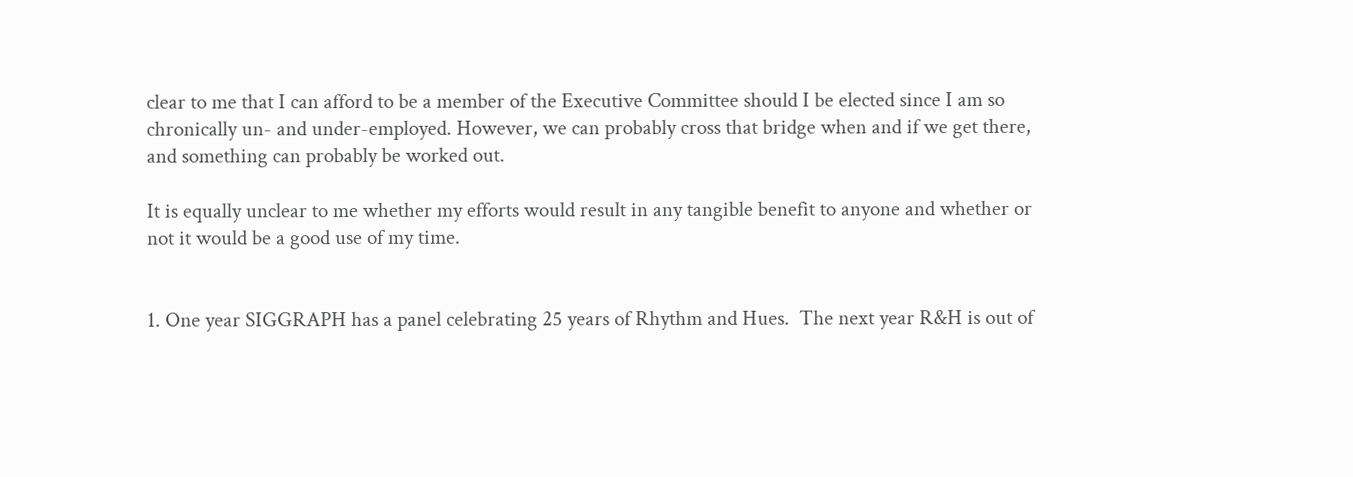clear to me that I can afford to be a member of the Executive Committee should I be elected since I am so chronically un- and under-employed. However, we can probably cross that bridge when and if we get there, and something can probably be worked out.

It is equally unclear to me whether my efforts would result in any tangible benefit to anyone and whether or not it would be a good use of my time.


1. One year SIGGRAPH has a panel celebrating 25 years of Rhythm and Hues.  The next year R&H is out of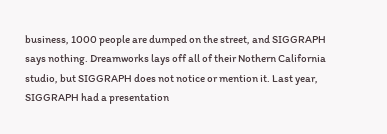business, 1000 people are dumped on the street, and SIGGRAPH says nothing. Dreamworks lays off all of their Nothern California studio, but SIGGRAPH does not notice or mention it. Last year, SIGGRAPH had a presentation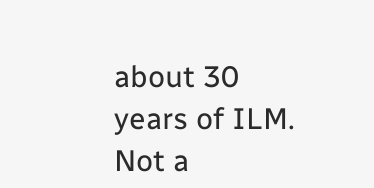about 30 years of ILM. Not a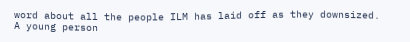word about all the people ILM has laid off as they downsized. A young person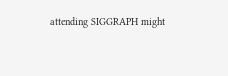attending SIGGRAPH might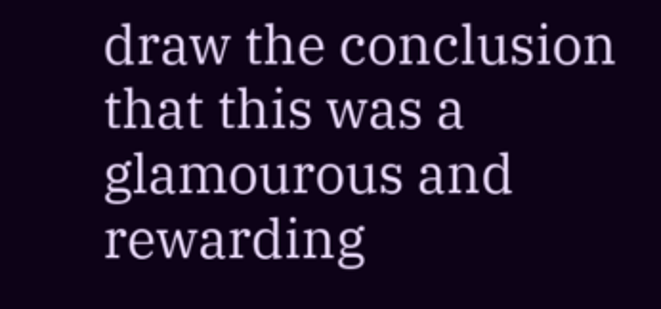draw the conclusion that this was a glamourous and rewarding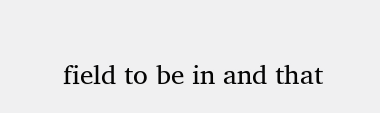field to be in and that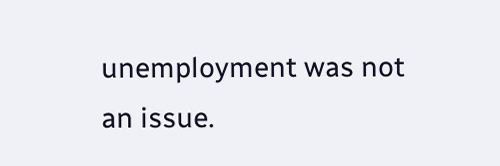unemployment was not an issue.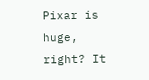Pixar is huge, right? It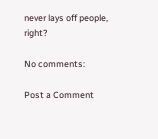never lays off people, right?

No comments:

Post a Comment